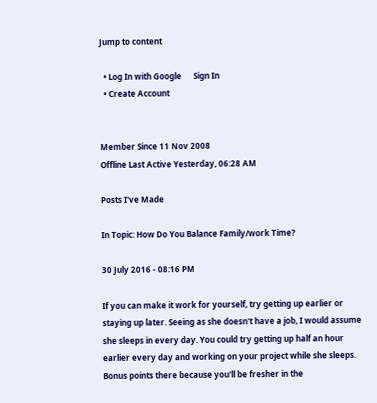Jump to content

  • Log In with Google      Sign In
  • Create Account


Member Since 11 Nov 2008
Offline Last Active Yesterday, 06:28 AM

Posts I've Made

In Topic: How Do You Balance Family/work Time?

30 July 2016 - 08:16 PM

If you can make it work for yourself, try getting up earlier or staying up later. Seeing as she doesn't have a job, I would assume she sleeps in every day. You could try getting up half an hour earlier every day and working on your project while she sleeps. Bonus points there because you'll be fresher in the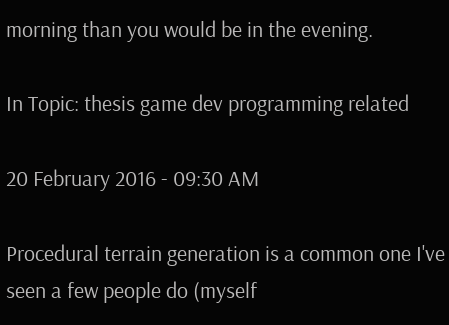morning than you would be in the evening.

In Topic: thesis game dev programming related

20 February 2016 - 09:30 AM

Procedural terrain generation is a common one I've seen a few people do (myself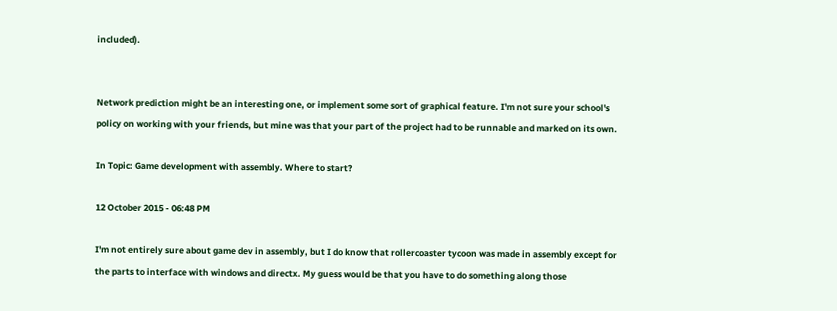included).


Network prediction might be an interesting one, or implement some sort of graphical feature. I'm not sure your school's policy on working with your friends, but mine was that your part of the project had to be runnable and marked on its own.

In Topic: Game development with assembly. Where to start?

12 October 2015 - 06:48 PM

I'm not entirely sure about game dev in assembly, but I do know that rollercoaster tycoon was made in assembly except for the parts to interface with windows and directx. My guess would be that you have to do something along those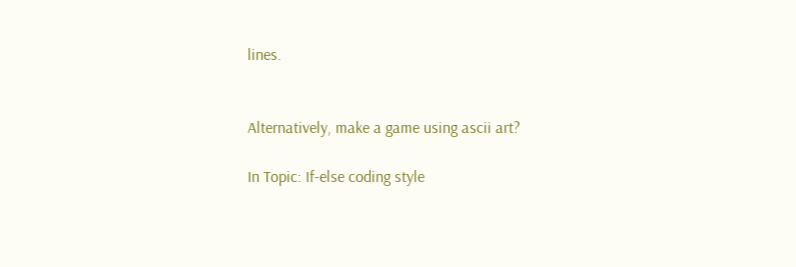lines.


Alternatively, make a game using ascii art?

In Topic: If-else coding style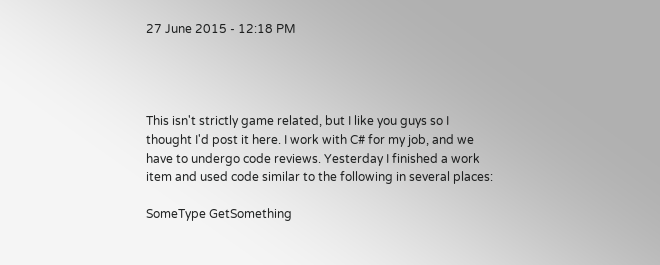27 June 2015 - 12:18 PM




This isn't strictly game related, but I like you guys so I thought I'd post it here. I work with C# for my job, and we have to undergo code reviews. Yesterday I finished a work item and used code similar to the following in several places:

SomeType GetSomething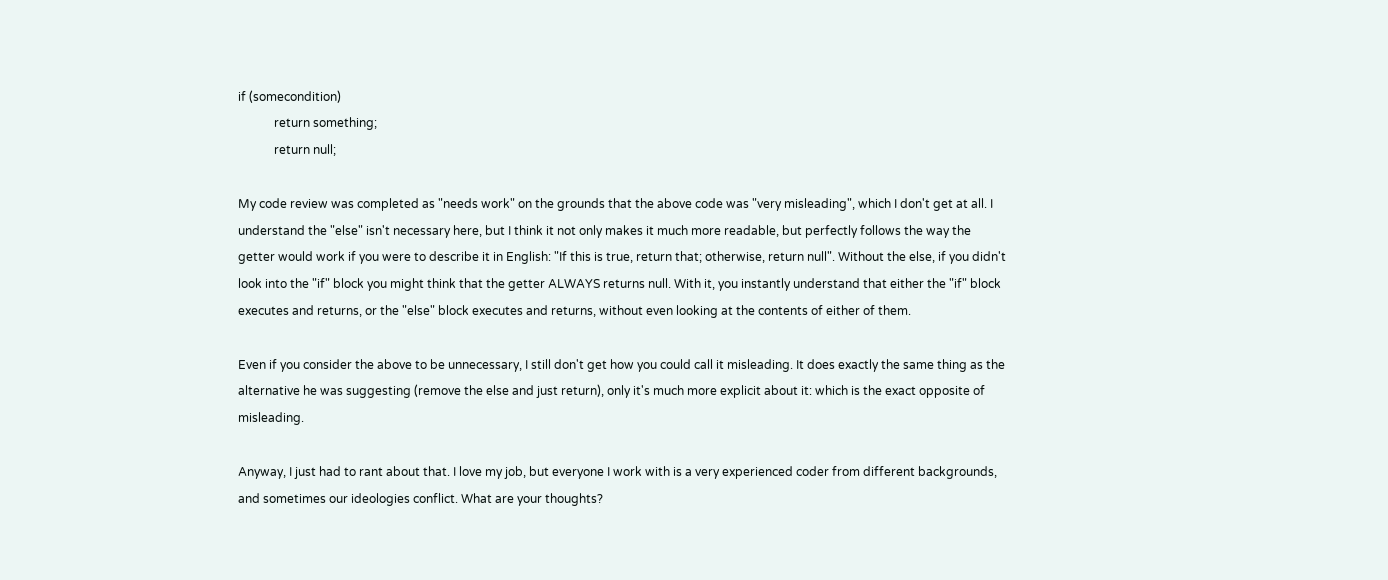if (somecondition)
            return something;
            return null;

My code review was completed as "needs work" on the grounds that the above code was "very misleading", which I don't get at all. I understand the "else" isn't necessary here, but I think it not only makes it much more readable, but perfectly follows the way the getter would work if you were to describe it in English: "If this is true, return that; otherwise, return null". Without the else, if you didn't look into the "if" block you might think that the getter ALWAYS returns null. With it, you instantly understand that either the "if" block executes and returns, or the "else" block executes and returns, without even looking at the contents of either of them.

Even if you consider the above to be unnecessary, I still don't get how you could call it misleading. It does exactly the same thing as the alternative he was suggesting (remove the else and just return), only it's much more explicit about it: which is the exact opposite of misleading.

Anyway, I just had to rant about that. I love my job, but everyone I work with is a very experienced coder from different backgrounds, and sometimes our ideologies conflict. What are your thoughts?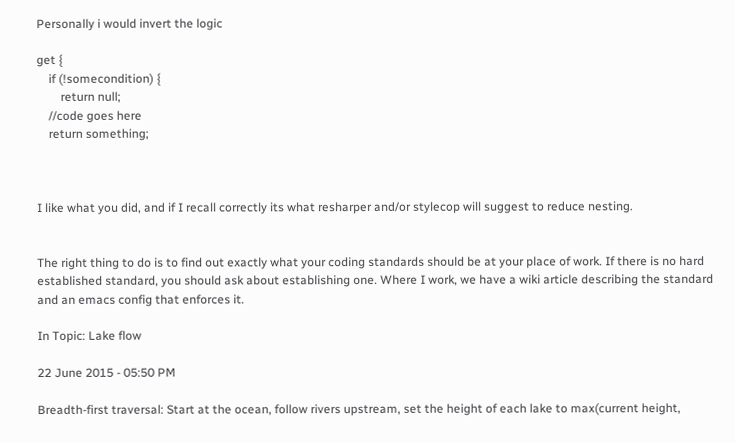Personally i would invert the logic

get {
    if (!somecondition) {
        return null;
    //code goes here
    return something;



I like what you did, and if I recall correctly its what resharper and/or stylecop will suggest to reduce nesting.


The right thing to do is to find out exactly what your coding standards should be at your place of work. If there is no hard established standard, you should ask about establishing one. Where I work, we have a wiki article describing the standard and an emacs config that enforces it.

In Topic: Lake flow

22 June 2015 - 05:50 PM

Breadth-first traversal: Start at the ocean, follow rivers upstream, set the height of each lake to max(current height,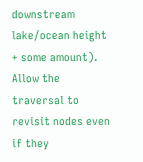downstream lake/ocean height + some amount). Allow the traversal to revisit nodes even if they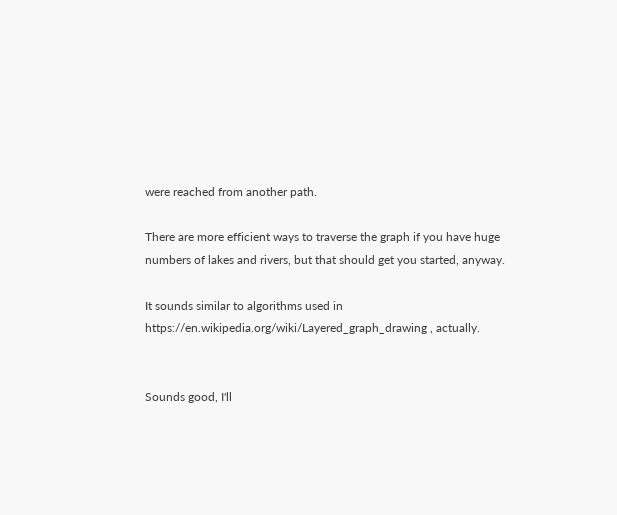were reached from another path.

There are more efficient ways to traverse the graph if you have huge numbers of lakes and rivers, but that should get you started, anyway.

It sounds similar to algorithms used in https://en.wikipedia.org/wiki/Layered_graph_drawing , actually.


Sounds good, I'll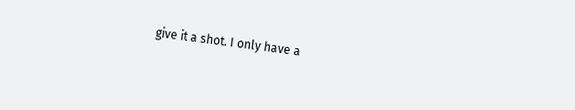give it a shot. I only have a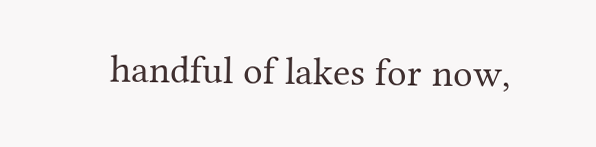handful of lakes for now,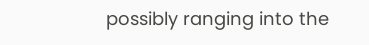possibly ranging into the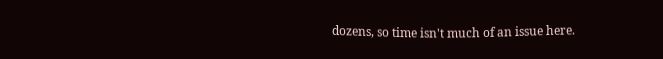dozens, so time isn't much of an issue here.